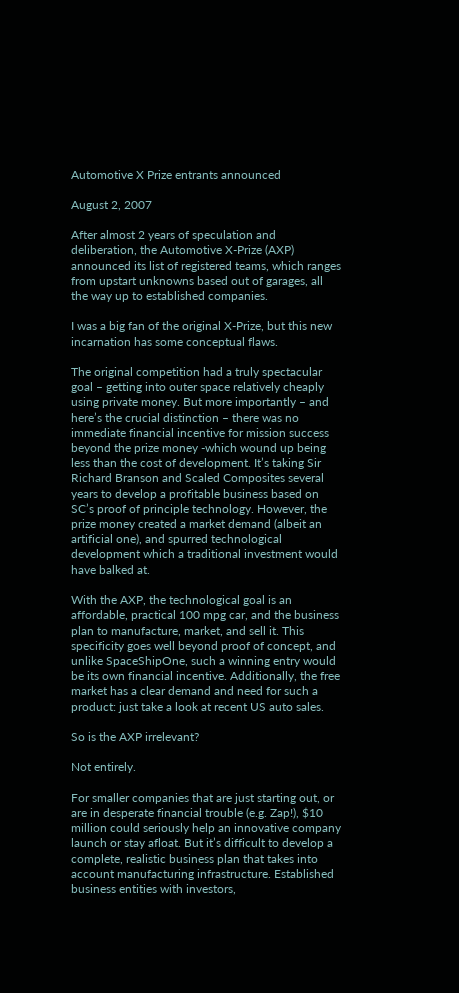Automotive X Prize entrants announced

August 2, 2007

After almost 2 years of speculation and deliberation, the Automotive X-Prize (AXP) announced its list of registered teams, which ranges from upstart unknowns based out of garages, all the way up to established companies.

I was a big fan of the original X-Prize, but this new incarnation has some conceptual flaws.

The original competition had a truly spectacular goal – getting into outer space relatively cheaply using private money. But more importantly – and here’s the crucial distinction – there was no immediate financial incentive for mission success beyond the prize money -which wound up being less than the cost of development. It’s taking Sir Richard Branson and Scaled Composites several years to develop a profitable business based on SC’s proof of principle technology. However, the prize money created a market demand (albeit an artificial one), and spurred technological development which a traditional investment would have balked at.

With the AXP, the technological goal is an affordable, practical 100 mpg car, and the business plan to manufacture, market, and sell it. This specificity goes well beyond proof of concept, and unlike SpaceShipOne, such a winning entry would be its own financial incentive. Additionally, the free market has a clear demand and need for such a product: just take a look at recent US auto sales.

So is the AXP irrelevant?

Not entirely.

For smaller companies that are just starting out, or are in desperate financial trouble (e.g. Zap!), $10 million could seriously help an innovative company launch or stay afloat. But it’s difficult to develop a complete, realistic business plan that takes into account manufacturing infrastructure. Established business entities with investors,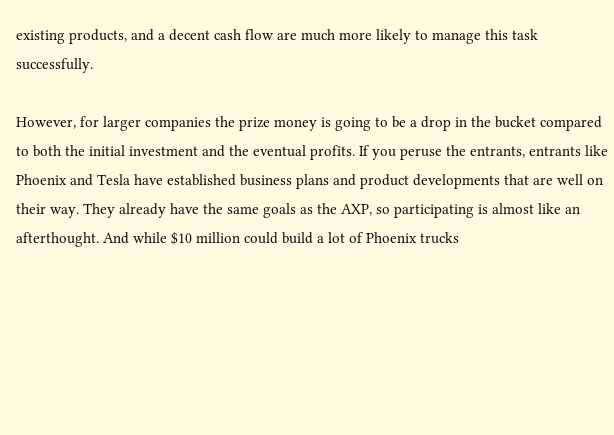existing products, and a decent cash flow are much more likely to manage this task successfully.

However, for larger companies the prize money is going to be a drop in the bucket compared to both the initial investment and the eventual profits. If you peruse the entrants, entrants like Phoenix and Tesla have established business plans and product developments that are well on their way. They already have the same goals as the AXP, so participating is almost like an afterthought. And while $10 million could build a lot of Phoenix trucks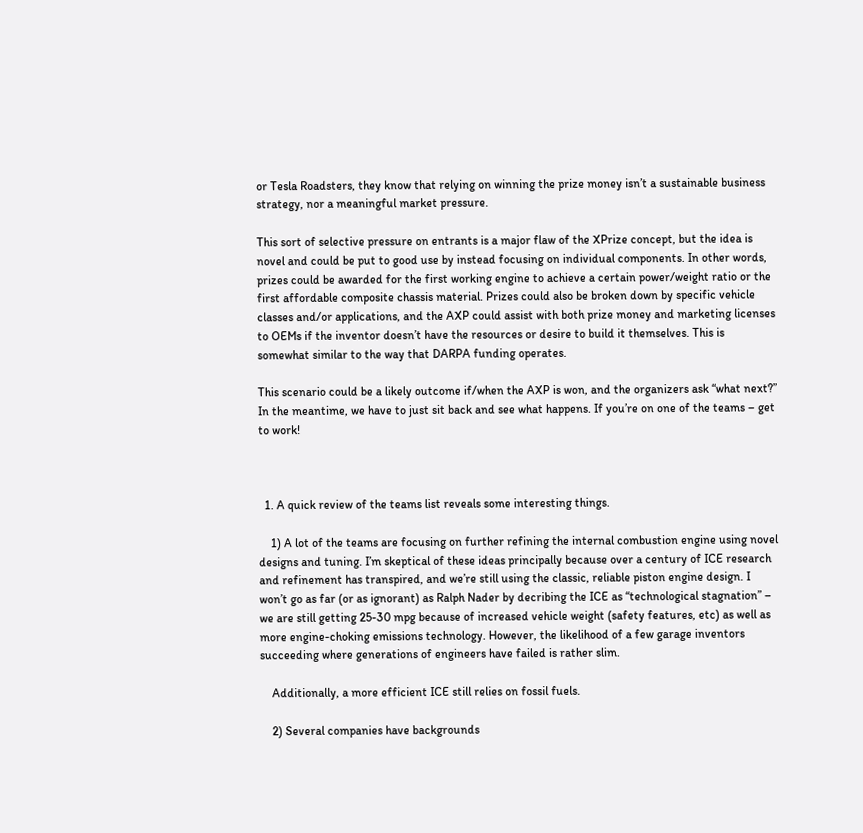or Tesla Roadsters, they know that relying on winning the prize money isn’t a sustainable business strategy, nor a meaningful market pressure.

This sort of selective pressure on entrants is a major flaw of the XPrize concept, but the idea is novel and could be put to good use by instead focusing on individual components. In other words, prizes could be awarded for the first working engine to achieve a certain power/weight ratio or the first affordable composite chassis material. Prizes could also be broken down by specific vehicle classes and/or applications, and the AXP could assist with both prize money and marketing licenses to OEMs if the inventor doesn’t have the resources or desire to build it themselves. This is somewhat similar to the way that DARPA funding operates.

This scenario could be a likely outcome if/when the AXP is won, and the organizers ask “what next?” In the meantime, we have to just sit back and see what happens. If you’re on one of the teams – get to work!



  1. A quick review of the teams list reveals some interesting things.

    1) A lot of the teams are focusing on further refining the internal combustion engine using novel designs and tuning. I’m skeptical of these ideas principally because over a century of ICE research and refinement has transpired, and we’re still using the classic, reliable piston engine design. I won’t go as far (or as ignorant) as Ralph Nader by decribing the ICE as “technological stagnation” – we are still getting 25-30 mpg because of increased vehicle weight (safety features, etc) as well as more engine-choking emissions technology. However, the likelihood of a few garage inventors succeeding where generations of engineers have failed is rather slim.

    Additionally, a more efficient ICE still relies on fossil fuels.

    2) Several companies have backgrounds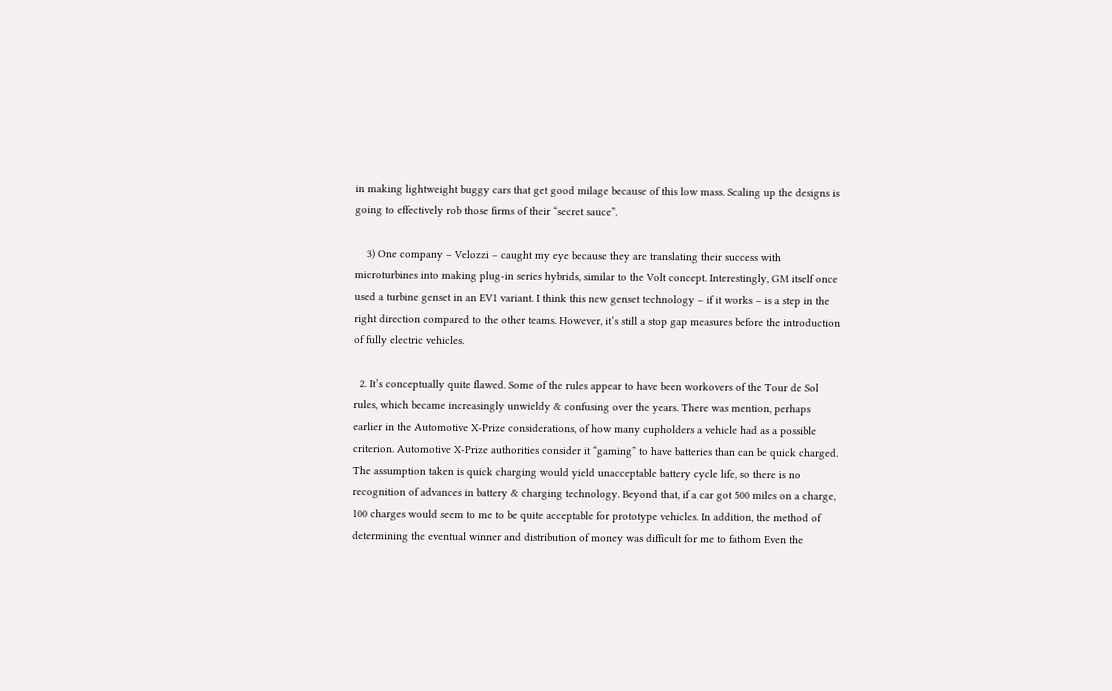in making lightweight buggy cars that get good milage because of this low mass. Scaling up the designs is going to effectively rob those firms of their “secret sauce”.

    3) One company – Velozzi – caught my eye because they are translating their success with microturbines into making plug-in series hybrids, similar to the Volt concept. Interestingly, GM itself once used a turbine genset in an EV1 variant. I think this new genset technology – if it works – is a step in the right direction compared to the other teams. However, it’s still a stop gap measures before the introduction of fully electric vehicles.

  2. It’s conceptually quite flawed. Some of the rules appear to have been workovers of the Tour de Sol rules, which became increasingly unwieldy & confusing over the years. There was mention, perhaps earlier in the Automotive X-Prize considerations, of how many cupholders a vehicle had as a possible criterion. Automotive X-Prize authorities consider it “gaming” to have batteries than can be quick charged. The assumption taken is quick charging would yield unacceptable battery cycle life, so there is no recognition of advances in battery & charging technology. Beyond that, if a car got 500 miles on a charge, 100 charges would seem to me to be quite acceptable for prototype vehicles. In addition, the method of determining the eventual winner and distribution of money was difficult for me to fathom Even the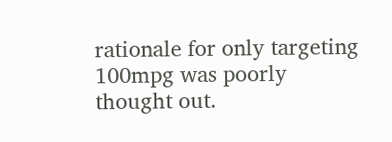rationale for only targeting 100mpg was poorly thought out.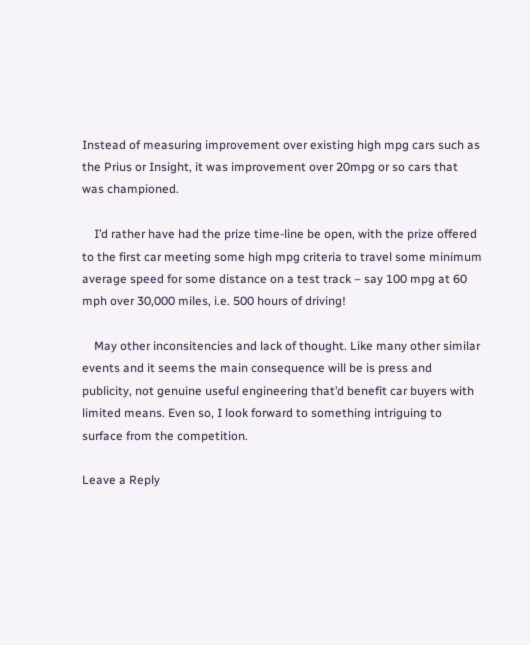Instead of measuring improvement over existing high mpg cars such as the Prius or Insight, it was improvement over 20mpg or so cars that was championed.

    I’d rather have had the prize time-line be open, with the prize offered to the first car meeting some high mpg criteria to travel some minimum average speed for some distance on a test track – say 100 mpg at 60 mph over 30,000 miles, i.e. 500 hours of driving!

    May other inconsitencies and lack of thought. Like many other similar events and it seems the main consequence will be is press and publicity, not genuine useful engineering that’d benefit car buyers with limited means. Even so, I look forward to something intriguing to surface from the competition.

Leave a Reply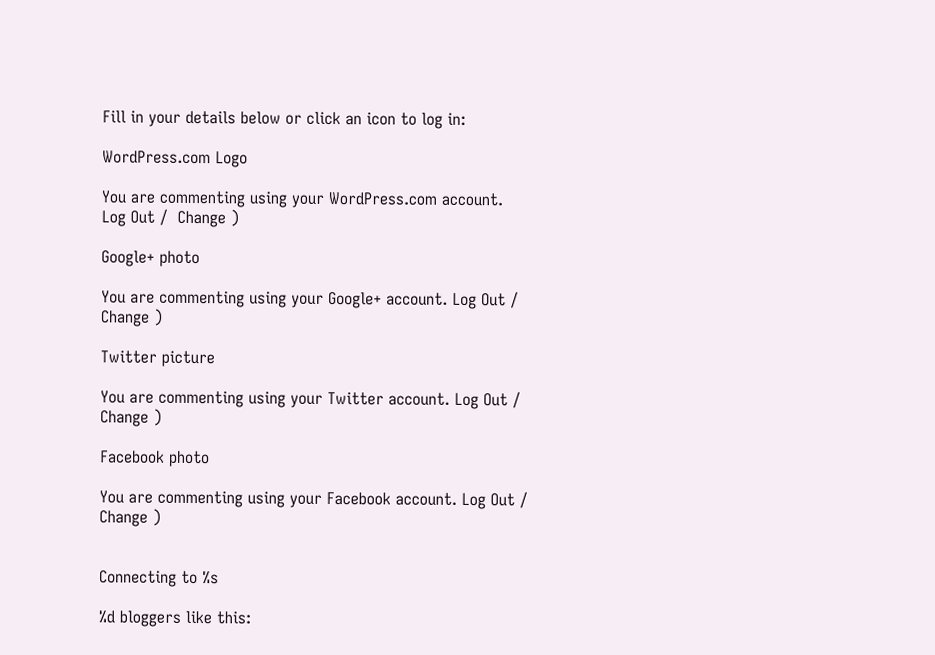Fill in your details below or click an icon to log in:

WordPress.com Logo

You are commenting using your WordPress.com account. Log Out /  Change )

Google+ photo

You are commenting using your Google+ account. Log Out /  Change )

Twitter picture

You are commenting using your Twitter account. Log Out /  Change )

Facebook photo

You are commenting using your Facebook account. Log Out /  Change )


Connecting to %s

%d bloggers like this: